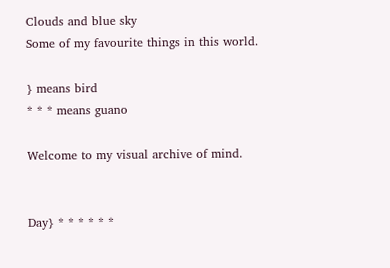Clouds and blue sky
Some of my favourite things in this world.

} means bird
* * * means guano

Welcome to my visual archive of mind.


Day} * * * * * *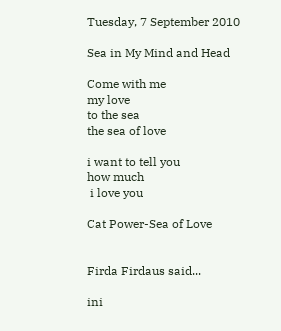Tuesday, 7 September 2010

Sea in My Mind and Head

Come with me
my love
to the sea
the sea of love

i want to tell you
how much
 i love you

Cat Power-Sea of Love


Firda Firdaus said...

ini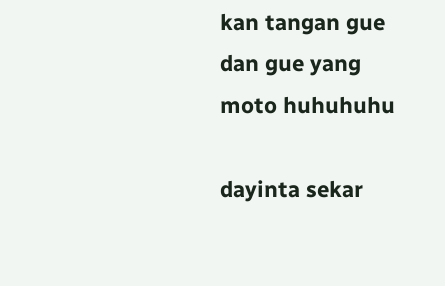kan tangan gue dan gue yang moto huhuhuhu

dayinta sekar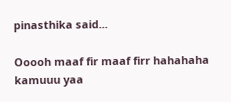pinasthika said...

Ooooh maaf fir maaf firr hahahaha kamuuu yaa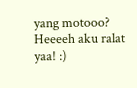yang motooo? Heeeeh aku ralat yaa! :)